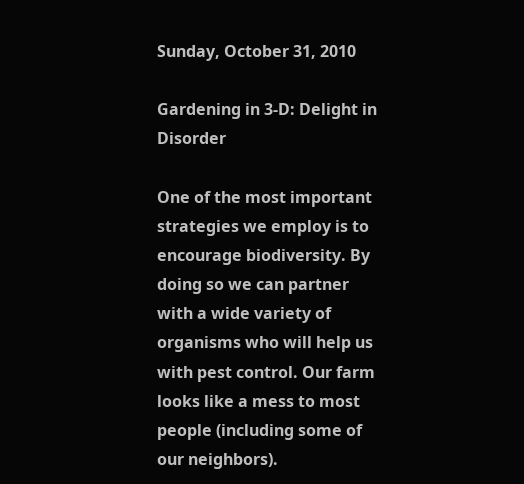Sunday, October 31, 2010

Gardening in 3-D: Delight in Disorder

One of the most important strategies we employ is to encourage biodiversity. By doing so we can partner with a wide variety of organisms who will help us with pest control. Our farm looks like a mess to most people (including some of our neighbors).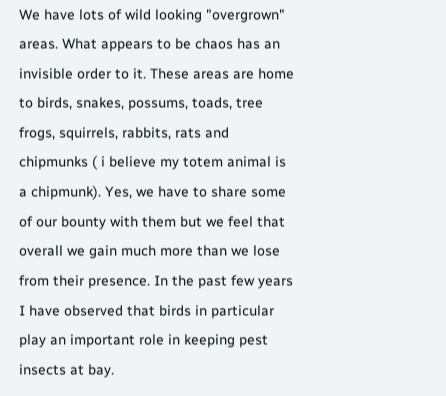We have lots of wild looking "overgrown" areas. What appears to be chaos has an invisible order to it. These areas are home to birds, snakes, possums, toads, tree frogs, squirrels, rabbits, rats and chipmunks ( i believe my totem animal is a chipmunk). Yes, we have to share some of our bounty with them but we feel that overall we gain much more than we lose from their presence. In the past few years I have observed that birds in particular play an important role in keeping pest insects at bay.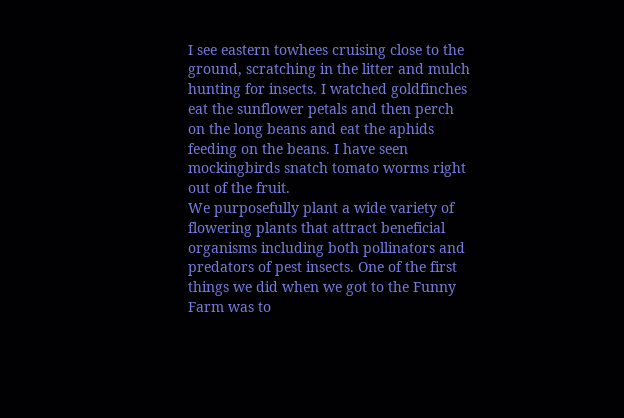I see eastern towhees cruising close to the ground, scratching in the litter and mulch hunting for insects. I watched goldfinches eat the sunflower petals and then perch on the long beans and eat the aphids feeding on the beans. I have seen mockingbirds snatch tomato worms right out of the fruit.
We purposefully plant a wide variety of flowering plants that attract beneficial organisms including both pollinators and predators of pest insects. One of the first things we did when we got to the Funny Farm was to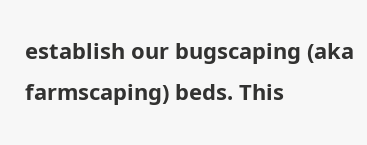establish our bugscaping (aka farmscaping) beds. This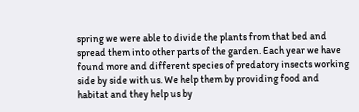spring we were able to divide the plants from that bed and spread them into other parts of the garden. Each year we have found more and different species of predatory insects working side by side with us. We help them by providing food and habitat and they help us by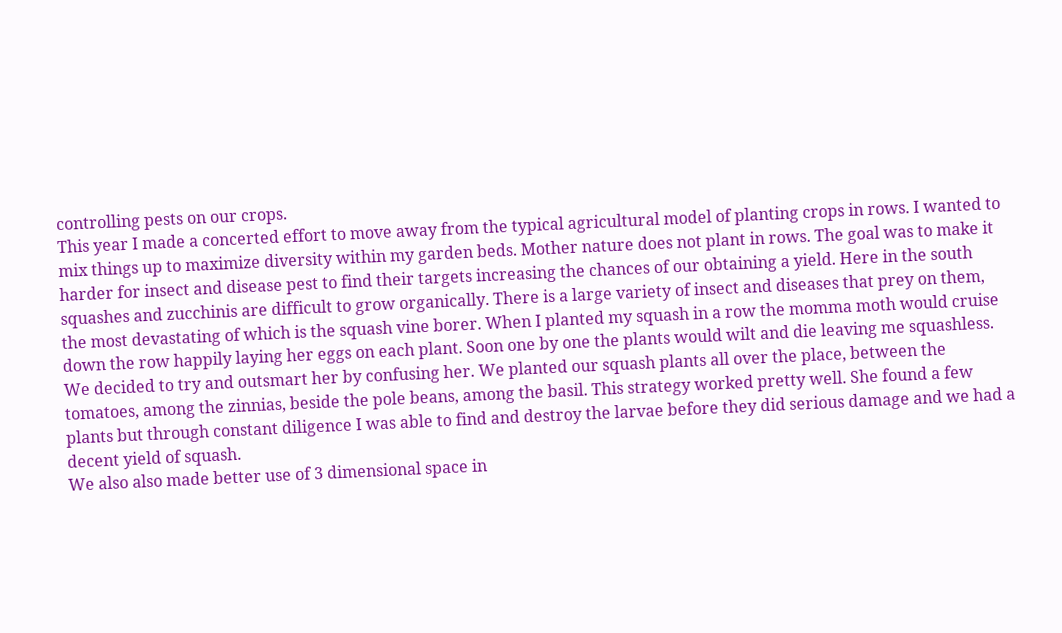controlling pests on our crops.
This year I made a concerted effort to move away from the typical agricultural model of planting crops in rows. I wanted to mix things up to maximize diversity within my garden beds. Mother nature does not plant in rows. The goal was to make it harder for insect and disease pest to find their targets increasing the chances of our obtaining a yield. Here in the south squashes and zucchinis are difficult to grow organically. There is a large variety of insect and diseases that prey on them, the most devastating of which is the squash vine borer. When I planted my squash in a row the momma moth would cruise down the row happily laying her eggs on each plant. Soon one by one the plants would wilt and die leaving me squashless. We decided to try and outsmart her by confusing her. We planted our squash plants all over the place, between the tomatoes, among the zinnias, beside the pole beans, among the basil. This strategy worked pretty well. She found a few plants but through constant diligence I was able to find and destroy the larvae before they did serious damage and we had a decent yield of squash.
We also also made better use of 3 dimensional space in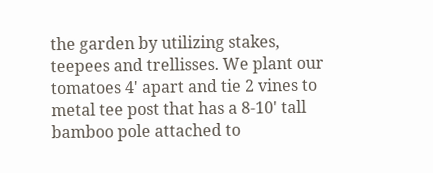the garden by utilizing stakes, teepees and trellisses. We plant our tomatoes 4' apart and tie 2 vines to metal tee post that has a 8-10' tall bamboo pole attached to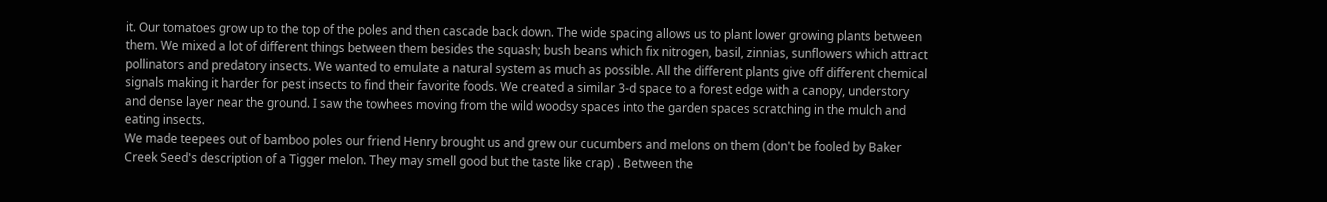it. Our tomatoes grow up to the top of the poles and then cascade back down. The wide spacing allows us to plant lower growing plants between them. We mixed a lot of different things between them besides the squash; bush beans which fix nitrogen, basil, zinnias, sunflowers which attract pollinators and predatory insects. We wanted to emulate a natural system as much as possible. All the different plants give off different chemical signals making it harder for pest insects to find their favorite foods. We created a similar 3-d space to a forest edge with a canopy, understory and dense layer near the ground. I saw the towhees moving from the wild woodsy spaces into the garden spaces scratching in the mulch and eating insects.
We made teepees out of bamboo poles our friend Henry brought us and grew our cucumbers and melons on them (don't be fooled by Baker Creek Seed's description of a Tigger melon. They may smell good but the taste like crap) . Between the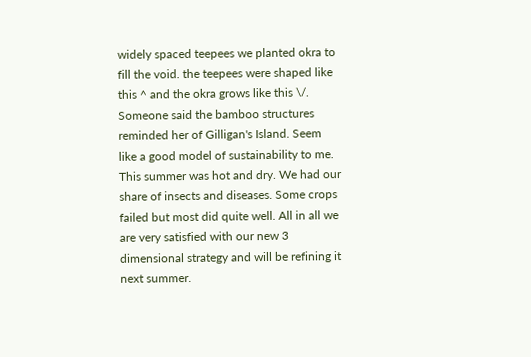widely spaced teepees we planted okra to fill the void. the teepees were shaped like this ^ and the okra grows like this \/. Someone said the bamboo structures reminded her of Gilligan's Island. Seem like a good model of sustainability to me.
This summer was hot and dry. We had our share of insects and diseases. Some crops failed but most did quite well. All in all we are very satisfied with our new 3 dimensional strategy and will be refining it next summer.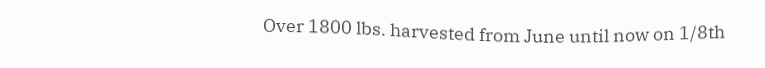Over 1800 lbs. harvested from June until now on 1/8th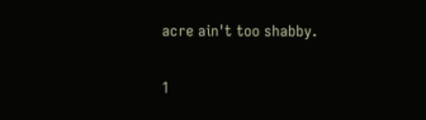acre ain't too shabby.

1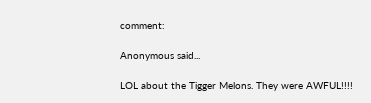comment:

Anonymous said...

LOL about the Tigger Melons. They were AWFUL!!!!